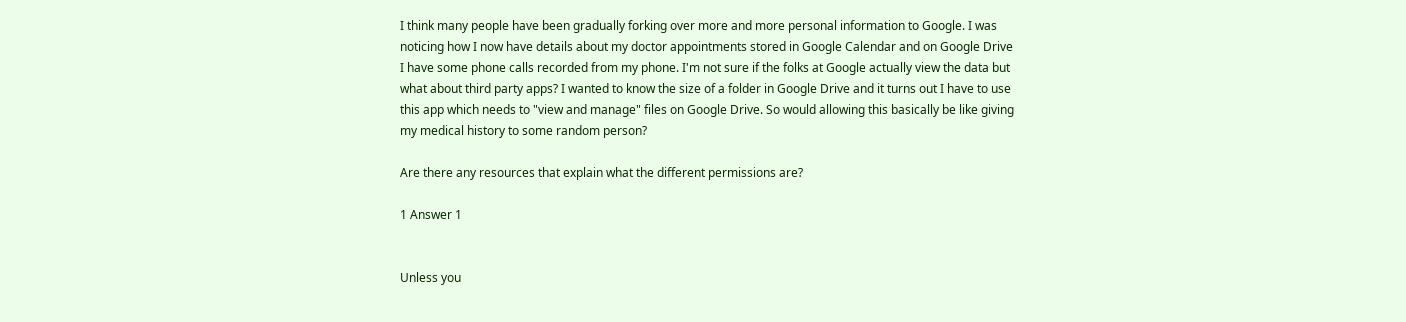I think many people have been gradually forking over more and more personal information to Google. I was noticing how I now have details about my doctor appointments stored in Google Calendar and on Google Drive I have some phone calls recorded from my phone. I'm not sure if the folks at Google actually view the data but what about third party apps? I wanted to know the size of a folder in Google Drive and it turns out I have to use this app which needs to "view and manage" files on Google Drive. So would allowing this basically be like giving my medical history to some random person?

Are there any resources that explain what the different permissions are?

1 Answer 1


Unless you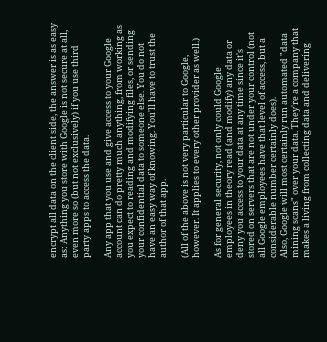encrypt all data on the client side, the answer is as easy as: Anything you store with Google is not secure at all, even more so (but not exclusively) if you use third party apps to access the data.

Any app that you use and give access to your Google account can do pretty much anything, from working as you expect to reading and modifying files, or sending your confidential data to someone else. You do not have an easy way of knowing. You'll have to trust the author of that app.

(All of the above is not very particular to Google, however. It applies to every other provider as well.)

As for general security, not only could Google employees in theory read (and modify) any data or deny you access to your data at any time since it's stored on servers that are not under your control (not all Google employees have that level of access, but a considerable number certainly does).
Also, Google will most certainly run automated "data mining scans" over your data. They're a company that makes a living from collecting data and delivering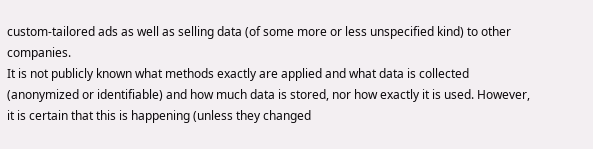custom-tailored ads as well as selling data (of some more or less unspecified kind) to other companies.
It is not publicly known what methods exactly are applied and what data is collected (anonymized or identifiable) and how much data is stored, nor how exactly it is used. However, it is certain that this is happening (unless they changed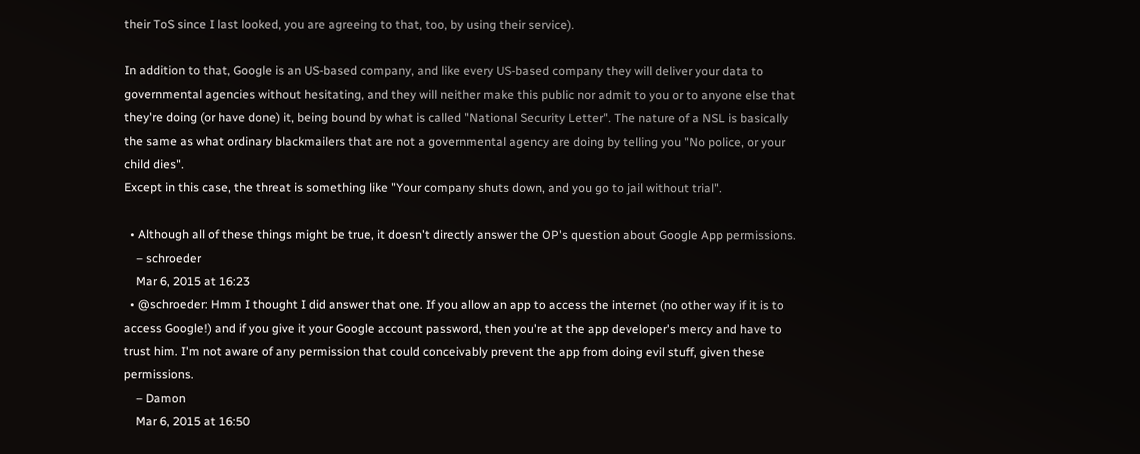their ToS since I last looked, you are agreeing to that, too, by using their service).

In addition to that, Google is an US-based company, and like every US-based company they will deliver your data to governmental agencies without hesitating, and they will neither make this public nor admit to you or to anyone else that they're doing (or have done) it, being bound by what is called "National Security Letter". The nature of a NSL is basically the same as what ordinary blackmailers that are not a governmental agency are doing by telling you "No police, or your child dies".
Except in this case, the threat is something like "Your company shuts down, and you go to jail without trial".

  • Although all of these things might be true, it doesn't directly answer the OP's question about Google App permissions.
    – schroeder
    Mar 6, 2015 at 16:23
  • @schroeder: Hmm I thought I did answer that one. If you allow an app to access the internet (no other way if it is to access Google!) and if you give it your Google account password, then you're at the app developer's mercy and have to trust him. I'm not aware of any permission that could conceivably prevent the app from doing evil stuff, given these permissions.
    – Damon
    Mar 6, 2015 at 16:50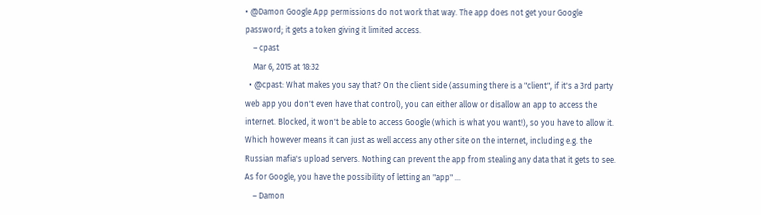• @Damon Google App permissions do not work that way. The app does not get your Google password; it gets a token giving it limited access.
    – cpast
    Mar 6, 2015 at 18:32
  • @cpast: What makes you say that? On the client side (assuming there is a "client", if it's a 3rd party web app you don't even have that control), you can either allow or disallow an app to access the internet. Blocked, it won't be able to access Google (which is what you want!), so you have to allow it. Which however means it can just as well access any other site on the internet, including e.g. the Russian mafia's upload servers. Nothing can prevent the app from stealing any data that it gets to see. As for Google, you have the possibility of letting an "app" ...
    – Damon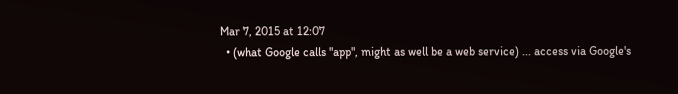Mar 7, 2015 at 12:07
  • (what Google calls "app", might as well be a web service) ... access via Google's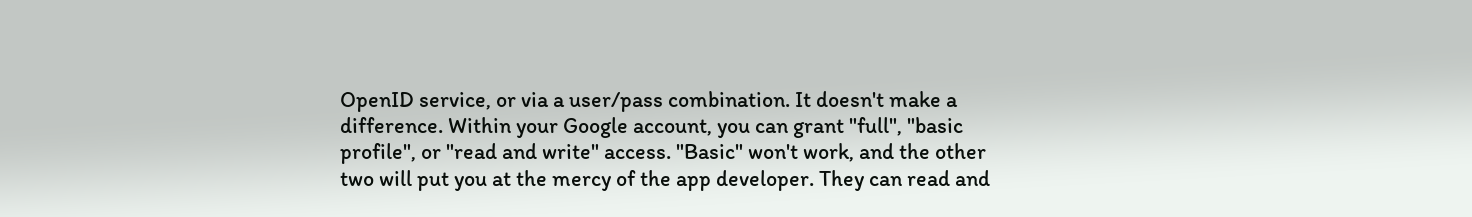OpenID service, or via a user/pass combination. It doesn't make a difference. Within your Google account, you can grant "full", "basic profile", or "read and write" access. "Basic" won't work, and the other two will put you at the mercy of the app developer. They can read and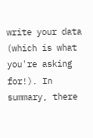write your data (which is what you're asking for!). In summary, there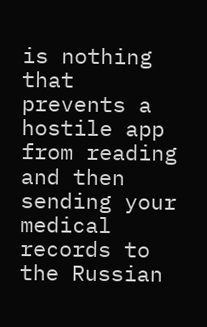is nothing that prevents a hostile app from reading and then sending your medical records to the Russian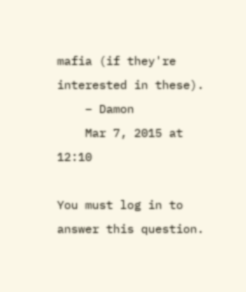mafia (if they're interested in these).
    – Damon
    Mar 7, 2015 at 12:10

You must log in to answer this question.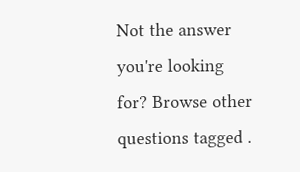Not the answer you're looking for? Browse other questions tagged .